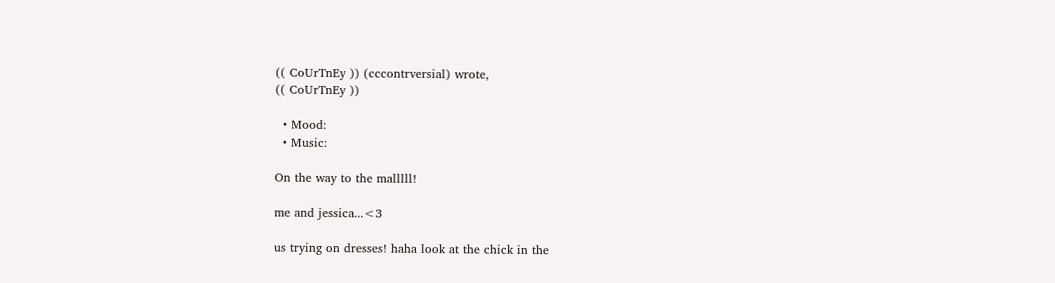(( CoUrTnEy )) (cccontrversial) wrote,
(( CoUrTnEy ))

  • Mood:
  • Music:

On the way to the malllll!

me and jessica...<3

us trying on dresses! haha look at the chick in the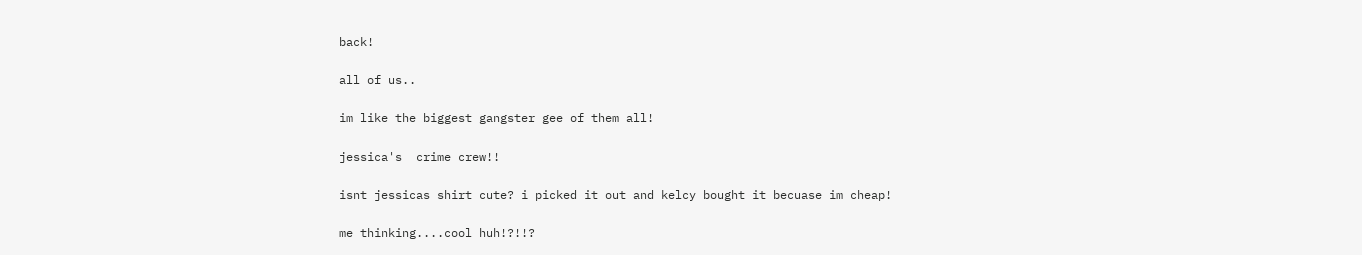back!

all of us..

im like the biggest gangster gee of them all!

jessica's  crime crew!!

isnt jessicas shirt cute? i picked it out and kelcy bought it becuase im cheap!

me thinking....cool huh!?!!?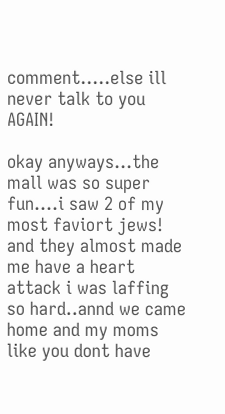comment.....else ill never talk to you AGAIN!

okay anyways...the mall was so super fun....i saw 2 of my most faviort jews! and they almost made me have a heart attack i was laffing so hard..annd we came home and my moms like you dont have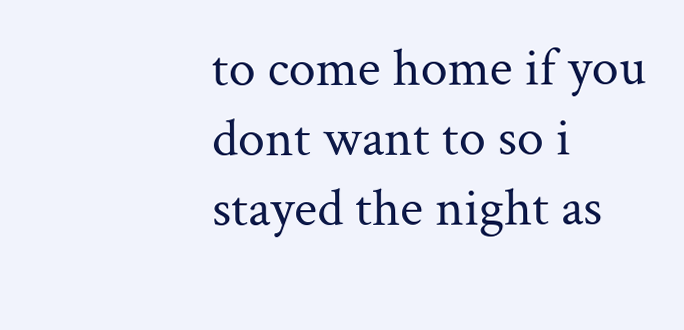to come home if you dont want to so i stayed the night as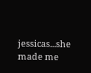jessicas...she made me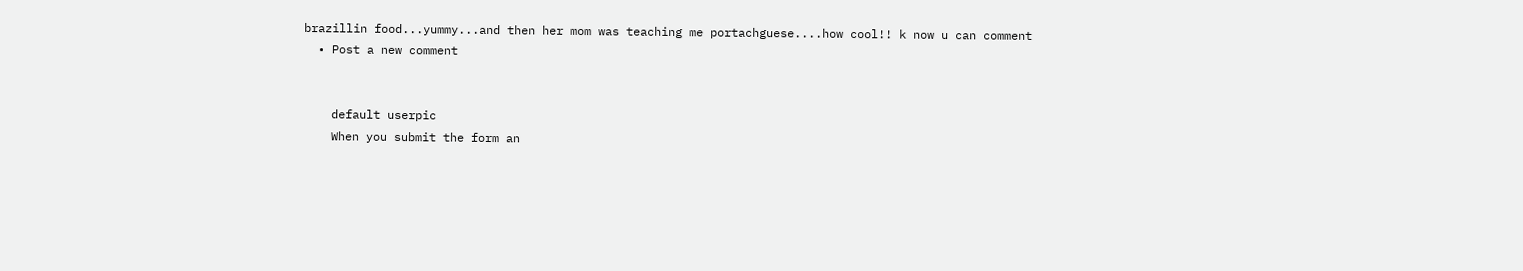brazillin food...yummy...and then her mom was teaching me portachguese....how cool!! k now u can comment
  • Post a new comment


    default userpic
    When you submit the form an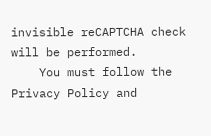invisible reCAPTCHA check will be performed.
    You must follow the Privacy Policy and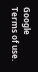Google Terms of use.